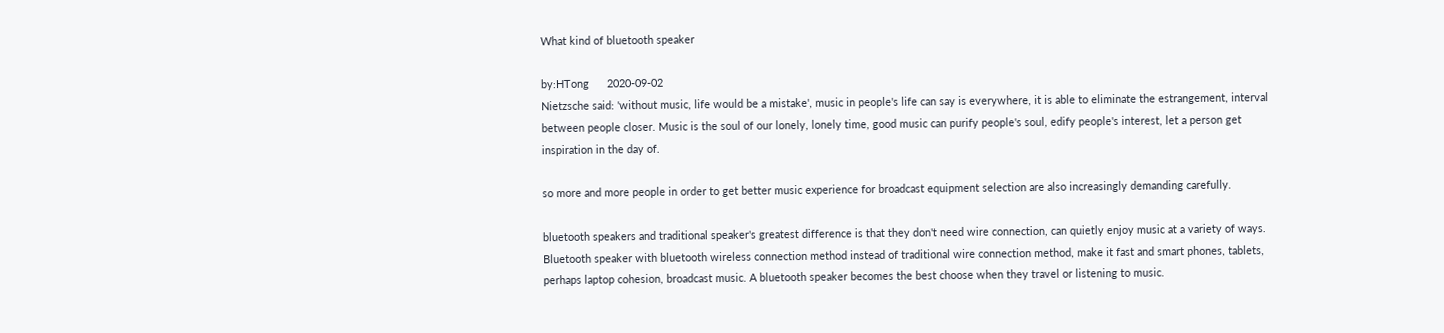What kind of bluetooth speaker

by:HTong      2020-09-02
Nietzsche said: 'without music, life would be a mistake', music in people's life can say is everywhere, it is able to eliminate the estrangement, interval between people closer. Music is the soul of our lonely, lonely time, good music can purify people's soul, edify people's interest, let a person get inspiration in the day of.

so more and more people in order to get better music experience for broadcast equipment selection are also increasingly demanding carefully.

bluetooth speakers and traditional speaker's greatest difference is that they don't need wire connection, can quietly enjoy music at a variety of ways. Bluetooth speaker with bluetooth wireless connection method instead of traditional wire connection method, make it fast and smart phones, tablets, perhaps laptop cohesion, broadcast music. A bluetooth speaker becomes the best choose when they travel or listening to music.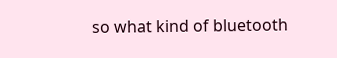so what kind of bluetooth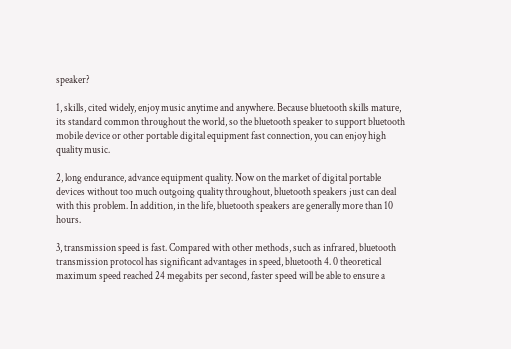speaker?

1, skills, cited widely, enjoy music anytime and anywhere. Because bluetooth skills mature, its standard common throughout the world, so the bluetooth speaker to support bluetooth mobile device or other portable digital equipment fast connection, you can enjoy high quality music.

2, long endurance, advance equipment quality. Now on the market of digital portable devices without too much outgoing quality throughout, bluetooth speakers just can deal with this problem. In addition, in the life, bluetooth speakers are generally more than 10 hours.

3, transmission speed is fast. Compared with other methods, such as infrared, bluetooth transmission protocol has significant advantages in speed, bluetooth 4. 0 theoretical maximum speed reached 24 megabits per second, faster speed will be able to ensure a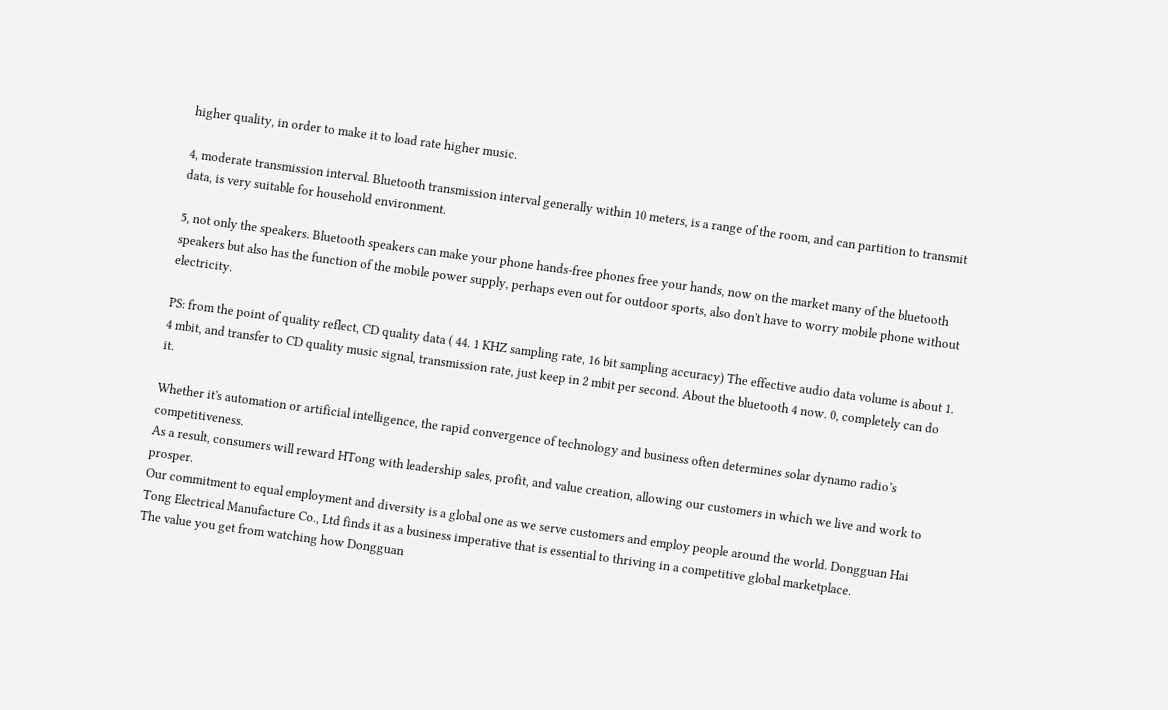higher quality, in order to make it to load rate higher music.

4, moderate transmission interval. Bluetooth transmission interval generally within 10 meters, is a range of the room, and can partition to transmit data, is very suitable for household environment.

5, not only the speakers. Bluetooth speakers can make your phone hands-free phones free your hands, now on the market many of the bluetooth speakers but also has the function of the mobile power supply, perhaps even out for outdoor sports, also don't have to worry mobile phone without electricity.

PS: from the point of quality reflect, CD quality data ( 44. 1 KHZ sampling rate, 16 bit sampling accuracy) The effective audio data volume is about 1. 4 mbit, and transfer to CD quality music signal, transmission rate, just keep in 2 mbit per second. About the bluetooth 4 now. 0, completely can do it.

Whether it's automation or artificial intelligence, the rapid convergence of technology and business often determines solar dynamo radio’s competitiveness.
As a result, consumers will reward HTong with leadership sales, profit, and value creation, allowing our customers in which we live and work to prosper.
Our commitment to equal employment and diversity is a global one as we serve customers and employ people around the world. Dongguan Hai Tong Electrical Manufacture Co., Ltd finds it as a business imperative that is essential to thriving in a competitive global marketplace.
The value you get from watching how Dongguan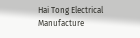Hai Tong Electrical Manufacture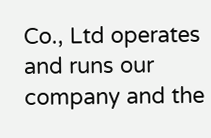Co., Ltd operates and runs our company and the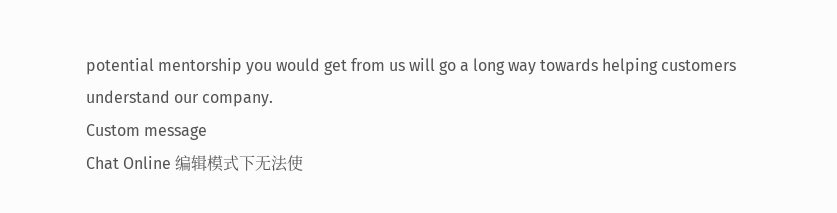potential mentorship you would get from us will go a long way towards helping customers understand our company.
Custom message
Chat Online 编辑模式下无法使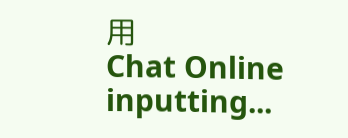用
Chat Online inputting...